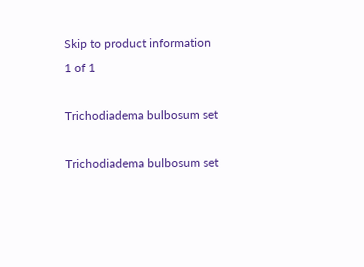Skip to product information
1 of 1

Trichodiadema bulbosum set

Trichodiadema bulbosum set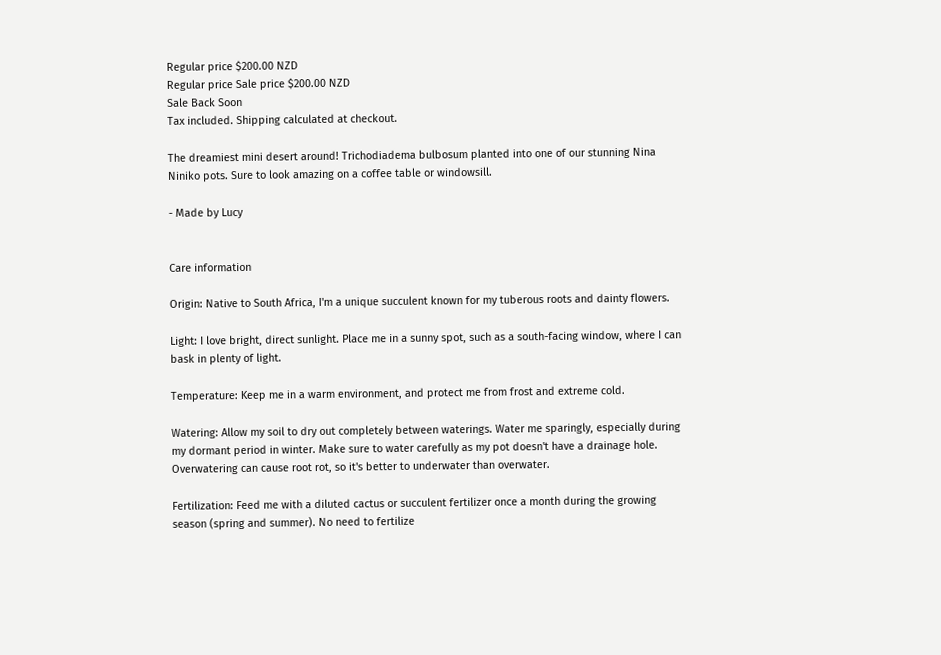Regular price $200.00 NZD
Regular price Sale price $200.00 NZD
Sale Back Soon
Tax included. Shipping calculated at checkout.

The dreamiest mini desert around! Trichodiadema bulbosum planted into one of our stunning Nina Niniko pots. Sure to look amazing on a coffee table or windowsill.

- Made by Lucy


Care information

Origin: Native to South Africa, I'm a unique succulent known for my tuberous roots and dainty flowers.

Light: I love bright, direct sunlight. Place me in a sunny spot, such as a south-facing window, where I can bask in plenty of light.

Temperature: Keep me in a warm environment, and protect me from frost and extreme cold.

Watering: Allow my soil to dry out completely between waterings. Water me sparingly, especially during my dormant period in winter. Make sure to water carefully as my pot doesn't have a drainage hole. Overwatering can cause root rot, so it's better to underwater than overwater.

Fertilization: Feed me with a diluted cactus or succulent fertilizer once a month during the growing season (spring and summer). No need to fertilize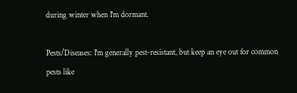during winter when I'm dormant.

Pests/Diseases: I'm generally pest-resistant, but keep an eye out for common pests like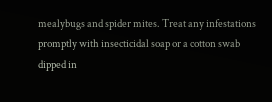mealybugs and spider mites. Treat any infestations promptly with insecticidal soap or a cotton swab dipped in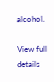alcohol.

View full details